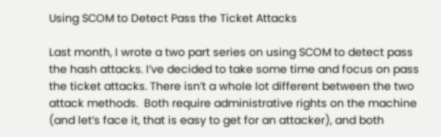Using SCOM to Detect Pass the Ticket Attacks

Last month, I wrote a two part series on using SCOM to detect pass the hash attacks. I’ve decided to take some time and focus on pass the ticket attacks. There isn’t a whole lot different between the two attack methods.  Both require administrative rights on the machine (and let’s face it, that is easy to get for an attacker), and both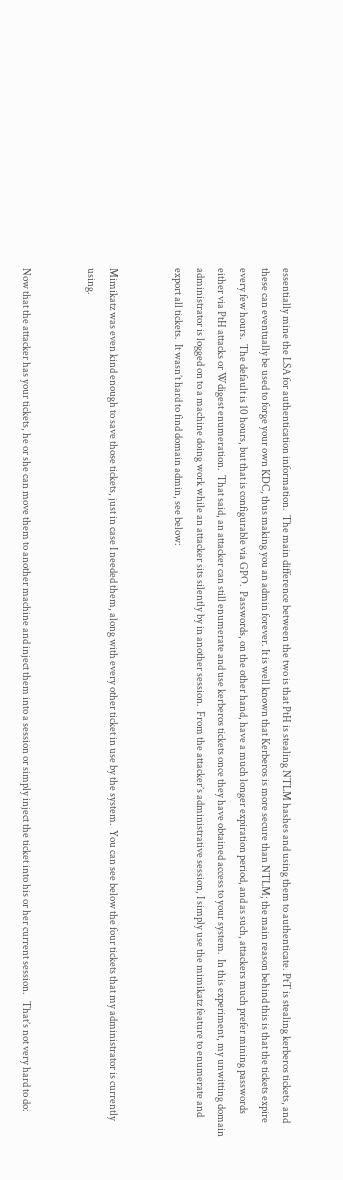essentially mine the LSA for authentication information.  The main difference between the two is that PtH is stealing NTLM hashes and using them to authenticate. PtT is stealing kerberos tickets, and these can eventually be used to forge your own KDC, thus making you an admin forever. It is well known that Kerberos is more secure than NTLM; the main reason behind this is that the tickets expire every few hours.  The default is 10 hours, but that is configurable via GPO.  Passwords, on the other hand, have a much longer expiration period, and as such, attackers much prefer mining passwords either via PtH attacks or Wdigest enumeration.  That said, an attacker can still enumerate and use kerberos tickets once they have obtained access to your system.  In this experiment, my unwitting domain administrator is logged on to a machine doing work while an attacker sits silently by in another session.  From the attacker’s administrative session, I simply use the mimikatz feature to enumerate and export all tickets.  It wasn’t hard to find domain admin, see below:


Mimikatz was even kind enough to save those tickets, just in case I needed them, along with every other ticket in use by the system.  You can see below the four tickets that my administrator is currently using.


Now that the attacker has your tickets, he or she can move them to another machine and inject them into a session or simply inject the ticket into his or her current session.   That’s not very hard to do: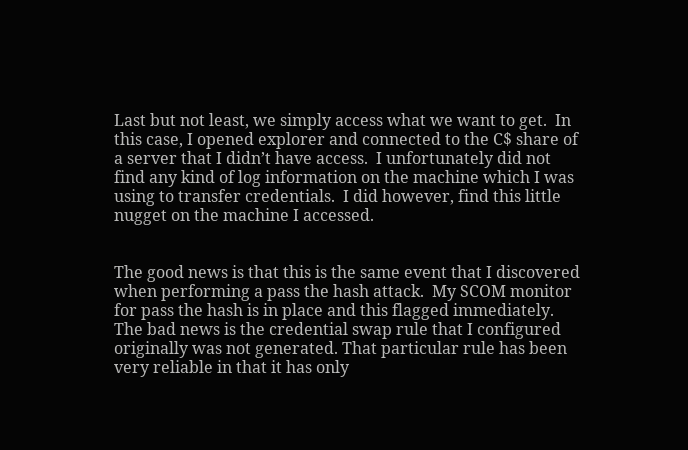Last but not least, we simply access what we want to get.  In this case, I opened explorer and connected to the C$ share of a server that I didn’t have access.  I unfortunately did not find any kind of log information on the machine which I was using to transfer credentials.  I did however, find this little nugget on the machine I accessed.


The good news is that this is the same event that I discovered when performing a pass the hash attack.  My SCOM monitor for pass the hash is in place and this flagged immediately. The bad news is the credential swap rule that I configured originally was not generated. That particular rule has been very reliable in that it has only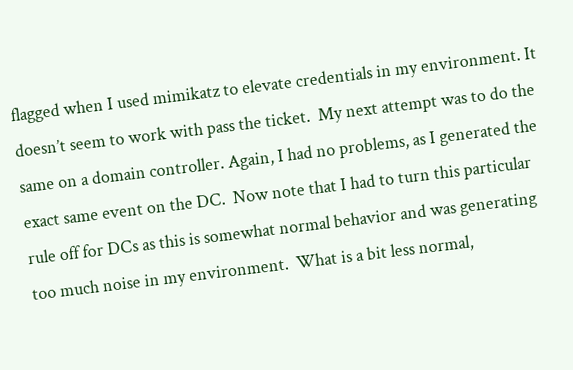flagged when I used mimikatz to elevate credentials in my environment. It doesn’t seem to work with pass the ticket.  My next attempt was to do the same on a domain controller. Again, I had no problems, as I generated the exact same event on the DC.  Now note that I had to turn this particular rule off for DCs as this is somewhat normal behavior and was generating too much noise in my environment.  What is a bit less normal,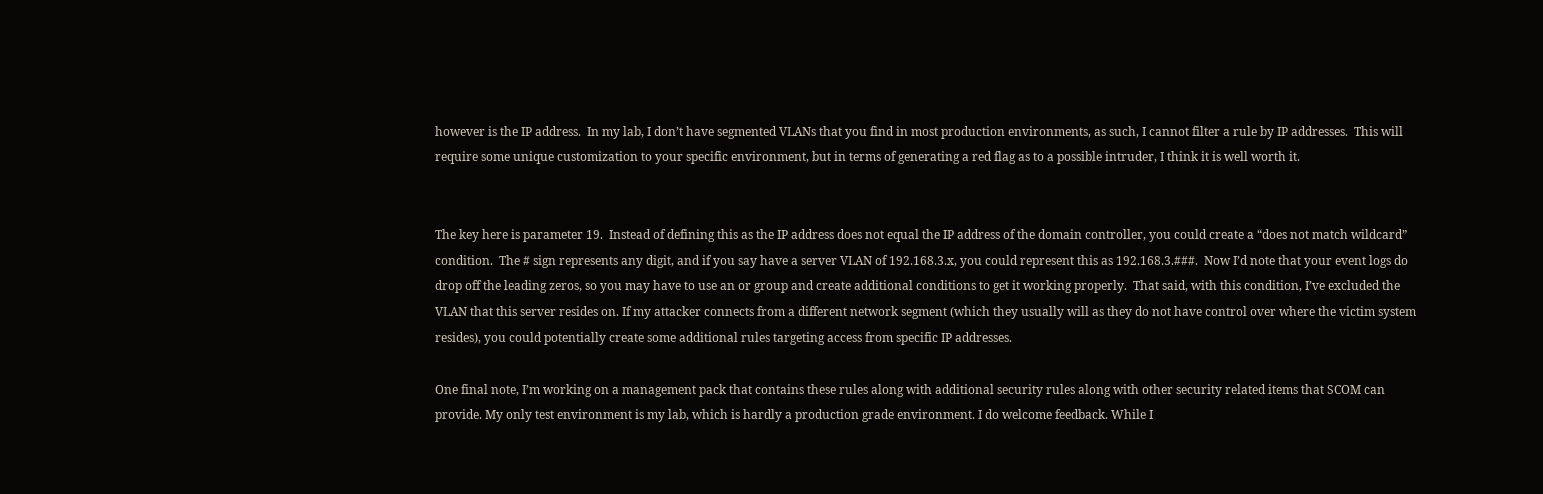however is the IP address.  In my lab, I don’t have segmented VLANs that you find in most production environments, as such, I cannot filter a rule by IP addresses.  This will require some unique customization to your specific environment, but in terms of generating a red flag as to a possible intruder, I think it is well worth it.


The key here is parameter 19.  Instead of defining this as the IP address does not equal the IP address of the domain controller, you could create a “does not match wildcard” condition.  The # sign represents any digit, and if you say have a server VLAN of 192.168.3.x, you could represent this as 192.168.3.###.  Now I’d note that your event logs do drop off the leading zeros, so you may have to use an or group and create additional conditions to get it working properly.  That said, with this condition, I’ve excluded the VLAN that this server resides on. If my attacker connects from a different network segment (which they usually will as they do not have control over where the victim system resides), you could potentially create some additional rules targeting access from specific IP addresses.

One final note, I’m working on a management pack that contains these rules along with additional security rules along with other security related items that SCOM can provide. My only test environment is my lab, which is hardly a production grade environment. I do welcome feedback. While I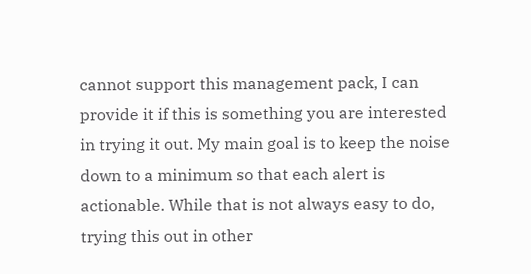cannot support this management pack, I can provide it if this is something you are interested in trying it out. My main goal is to keep the noise down to a minimum so that each alert is actionable. While that is not always easy to do, trying this out in other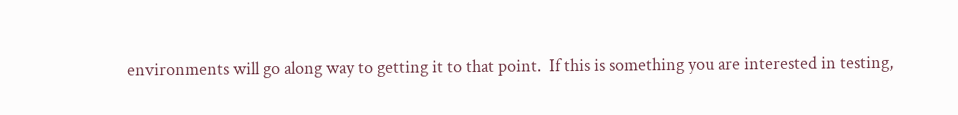environments will go along way to getting it to that point.  If this is something you are interested in testing,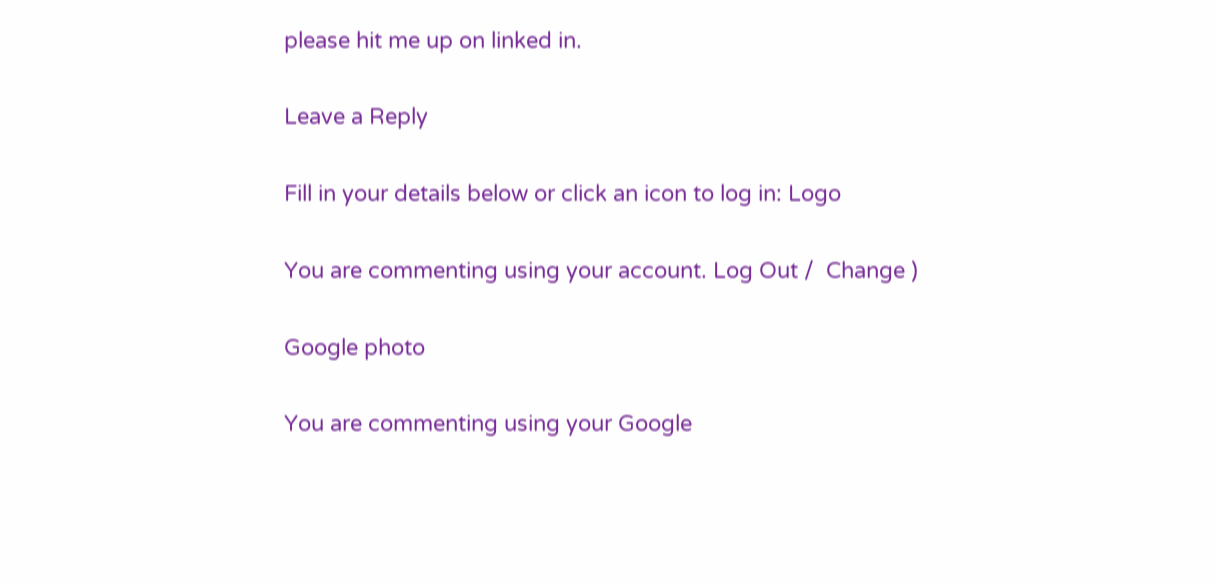please hit me up on linked in.

Leave a Reply

Fill in your details below or click an icon to log in: Logo

You are commenting using your account. Log Out /  Change )

Google photo

You are commenting using your Google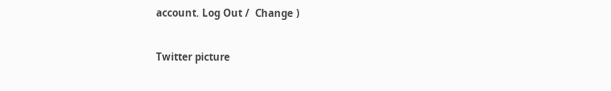account. Log Out /  Change )

Twitter picture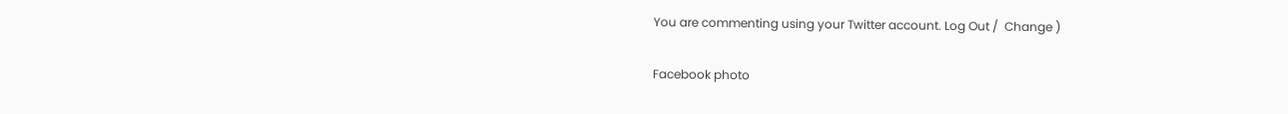You are commenting using your Twitter account. Log Out /  Change )

Facebook photo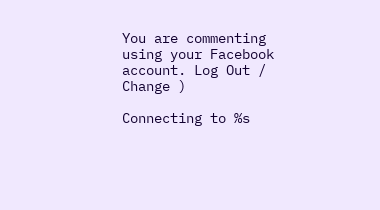You are commenting using your Facebook account. Log Out /  Change )

Connecting to %s